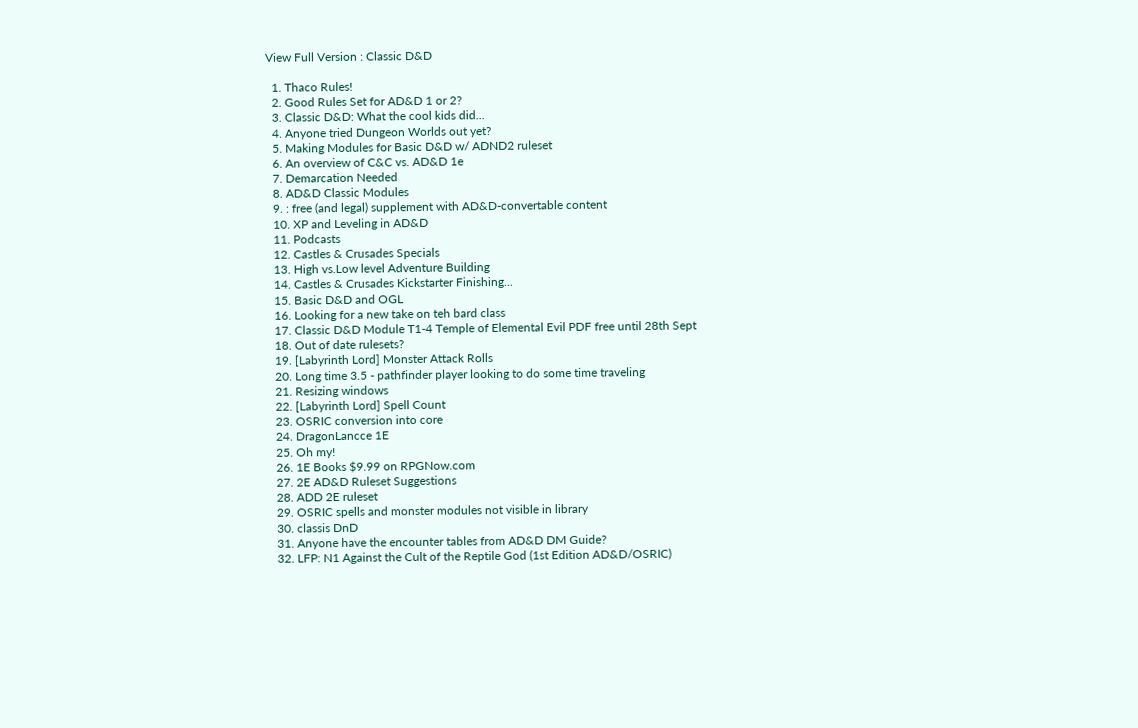View Full Version : Classic D&D

  1. Thaco Rules!
  2. Good Rules Set for AD&D 1 or 2?
  3. Classic D&D: What the cool kids did...
  4. Anyone tried Dungeon Worlds out yet?
  5. Making Modules for Basic D&D w/ ADND2 ruleset
  6. An overview of C&C vs. AD&D 1e
  7. Demarcation Needed
  8. AD&D Classic Modules
  9. : free (and legal) supplement with AD&D-convertable content
  10. XP and Leveling in AD&D
  11. Podcasts
  12. Castles & Crusades Specials
  13. High vs.Low level Adventure Building
  14. Castles & Crusades Kickstarter Finishing...
  15. Basic D&D and OGL
  16. Looking for a new take on teh bard class
  17. Classic D&D Module T1-4 Temple of Elemental Evil PDF free until 28th Sept
  18. Out of date rulesets?
  19. [Labyrinth Lord] Monster Attack Rolls
  20. Long time 3.5 - pathfinder player looking to do some time traveling
  21. Resizing windows
  22. [Labyrinth Lord] Spell Count
  23. OSRIC conversion into core
  24. DragonLancce 1E
  25. Oh my!
  26. 1E Books $9.99 on RPGNow.com
  27. 2E AD&D Ruleset Suggestions
  28. ADD 2E ruleset
  29. OSRIC spells and monster modules not visible in library
  30. classis DnD
  31. Anyone have the encounter tables from AD&D DM Guide?
  32. LFP: N1 Against the Cult of the Reptile God (1st Edition AD&D/OSRIC)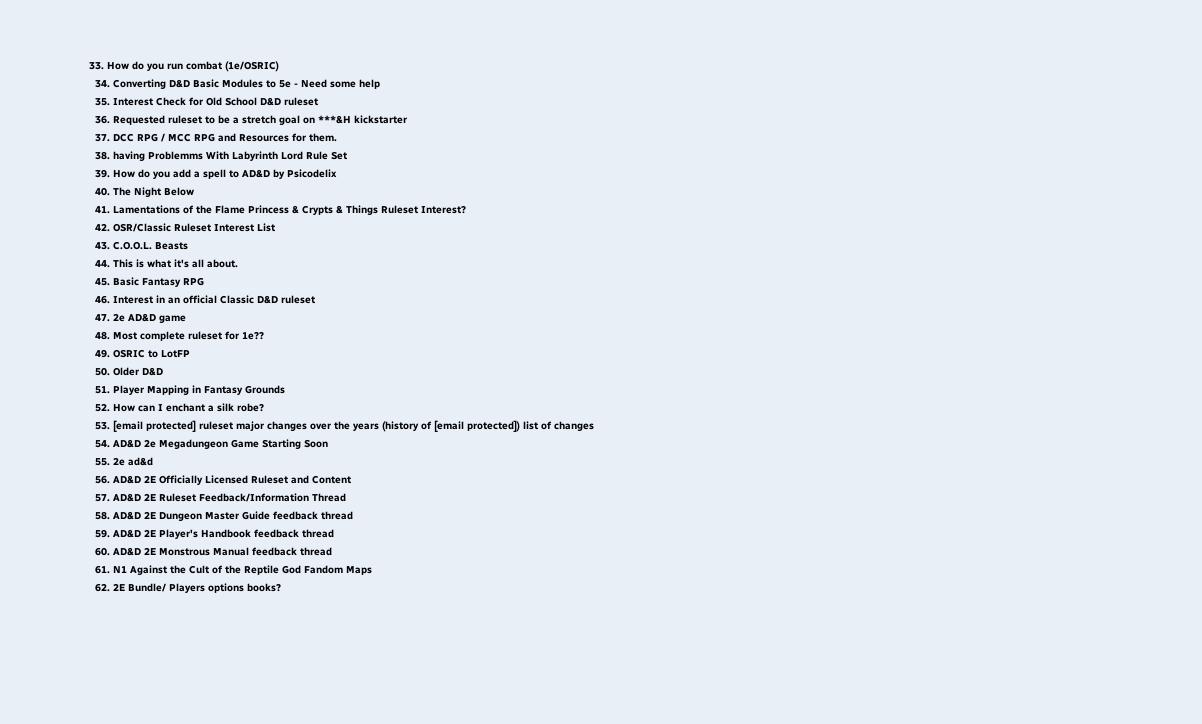33. How do you run combat (1e/OSRIC)
  34. Converting D&D Basic Modules to 5e - Need some help
  35. Interest Check for Old School D&D ruleset
  36. Requested ruleset to be a stretch goal on ***&H kickstarter
  37. DCC RPG / MCC RPG and Resources for them.
  38. having Problemms With Labyrinth Lord Rule Set
  39. How do you add a spell to AD&D by Psicodelix
  40. The Night Below
  41. Lamentations of the Flame Princess & Crypts & Things Ruleset Interest?
  42. OSR/Classic Ruleset Interest List
  43. C.O.O.L. Beasts
  44. This is what it's all about.
  45. Basic Fantasy RPG
  46. Interest in an official Classic D&D ruleset
  47. 2e AD&D game
  48. Most complete ruleset for 1e??
  49. OSRIC to LotFP
  50. Older D&D
  51. Player Mapping in Fantasy Grounds
  52. How can I enchant a silk robe?
  53. [email protected] ruleset major changes over the years (history of [email protected]) list of changes
  54. AD&D 2e Megadungeon Game Starting Soon
  55. 2e ad&d
  56. AD&D 2E Officially Licensed Ruleset and Content
  57. AD&D 2E Ruleset Feedback/Information Thread
  58. AD&D 2E Dungeon Master Guide feedback thread
  59. AD&D 2E Player's Handbook feedback thread
  60. AD&D 2E Monstrous Manual feedback thread
  61. N1 Against the Cult of the Reptile God Fandom Maps
  62. 2E Bundle/ Players options books?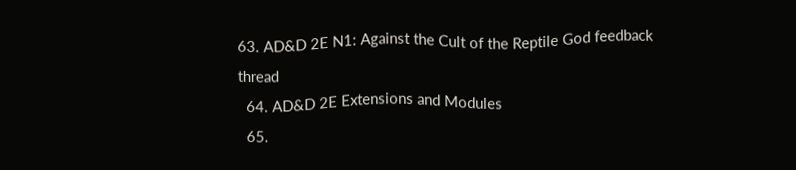63. AD&D 2E N1: Against the Cult of the Reptile God feedback thread
  64. AD&D 2E Extensions and Modules
  65.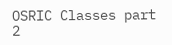OSRIC Classes part 2